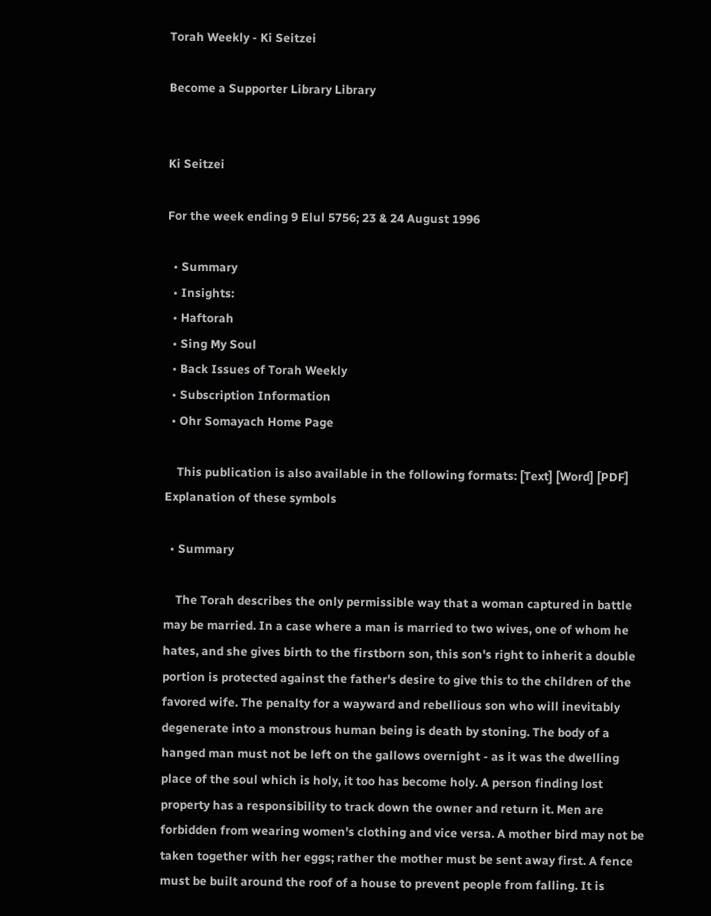Torah Weekly - Ki Seitzei

Become a Supporter Library Library


Ki Seitzei

For the week ending 9 Elul 5756; 23 & 24 August 1996

  • Summary
  • Insights:
  • Haftorah
  • Sing My Soul
  • Back Issues of Torah Weekly
  • Subscription Information
  • Ohr Somayach Home Page

    This publication is also available in the following formats: [Text] [Word] [PDF] Explanation of these symbols

  • Summary

    The Torah describes the only permissible way that a woman captured in battle may be married. In a case where a man is married to two wives, one of whom he hates, and she gives birth to the firstborn son, this son's right to inherit a double portion is protected against the father's desire to give this to the children of the favored wife. The penalty for a wayward and rebellious son who will inevitably degenerate into a monstrous human being is death by stoning. The body of a hanged man must not be left on the gallows overnight - as it was the dwelling place of the soul which is holy, it too has become holy. A person finding lost property has a responsibility to track down the owner and return it. Men are forbidden from wearing women's clothing and vice versa. A mother bird may not be taken together with her eggs; rather the mother must be sent away first. A fence must be built around the roof of a house to prevent people from falling. It is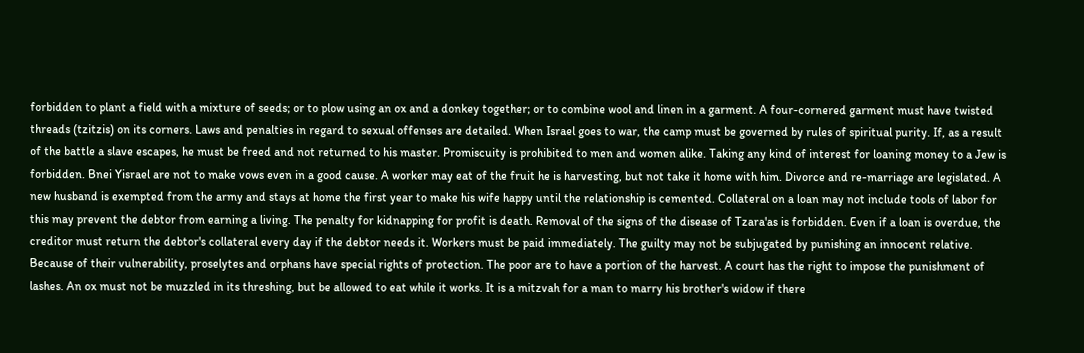forbidden to plant a field with a mixture of seeds; or to plow using an ox and a donkey together; or to combine wool and linen in a garment. A four-cornered garment must have twisted threads (tzitzis) on its corners. Laws and penalties in regard to sexual offenses are detailed. When Israel goes to war, the camp must be governed by rules of spiritual purity. If, as a result of the battle a slave escapes, he must be freed and not returned to his master. Promiscuity is prohibited to men and women alike. Taking any kind of interest for loaning money to a Jew is forbidden. Bnei Yisrael are not to make vows even in a good cause. A worker may eat of the fruit he is harvesting, but not take it home with him. Divorce and re-marriage are legislated. A new husband is exempted from the army and stays at home the first year to make his wife happy until the relationship is cemented. Collateral on a loan may not include tools of labor for this may prevent the debtor from earning a living. The penalty for kidnapping for profit is death. Removal of the signs of the disease of Tzara'as is forbidden. Even if a loan is overdue, the creditor must return the debtor's collateral every day if the debtor needs it. Workers must be paid immediately. The guilty may not be subjugated by punishing an innocent relative. Because of their vulnerability, proselytes and orphans have special rights of protection. The poor are to have a portion of the harvest. A court has the right to impose the punishment of lashes. An ox must not be muzzled in its threshing, but be allowed to eat while it works. It is a mitzvah for a man to marry his brother's widow if there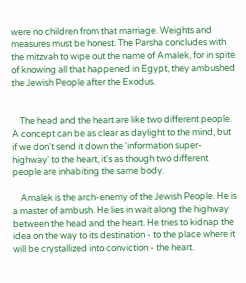were no children from that marriage. Weights and measures must be honest. The Parsha concludes with the mitzvah to wipe out the name of Amalek, for in spite of knowing all that happened in Egypt, they ambushed the Jewish People after the Exodus.


    The head and the heart are like two different people. A concept can be as clear as daylight to the mind, but if we don't send it down the 'information super-highway' to the heart, it's as though two different people are inhabiting the same body.

    Amalek is the arch-enemy of the Jewish People. He is a master of ambush. He lies in wait along the highway between the head and the heart. He tries to kidnap the idea on the way to its destination - to the place where it will be crystallized into conviction - the heart.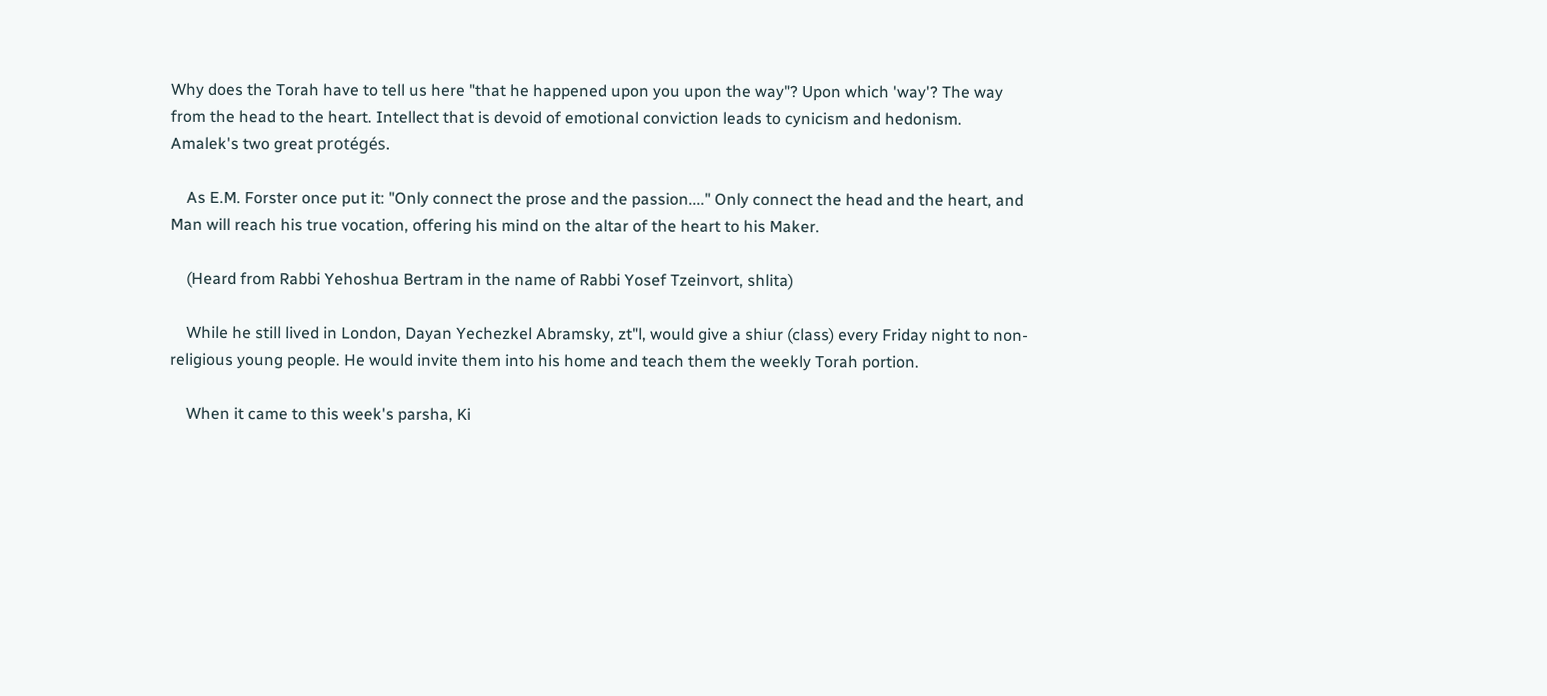Why does the Torah have to tell us here "that he happened upon you upon the way"? Upon which 'way'? The way from the head to the heart. Intellect that is devoid of emotional conviction leads to cynicism and hedonism. Amalek's two great protégés.

    As E.M. Forster once put it: "Only connect the prose and the passion...." Only connect the head and the heart, and Man will reach his true vocation, offering his mind on the altar of the heart to his Maker.

    (Heard from Rabbi Yehoshua Bertram in the name of Rabbi Yosef Tzeinvort, shlita)

    While he still lived in London, Dayan Yechezkel Abramsky, zt"l, would give a shiur (class) every Friday night to non-religious young people. He would invite them into his home and teach them the weekly Torah portion.

    When it came to this week's parsha, Ki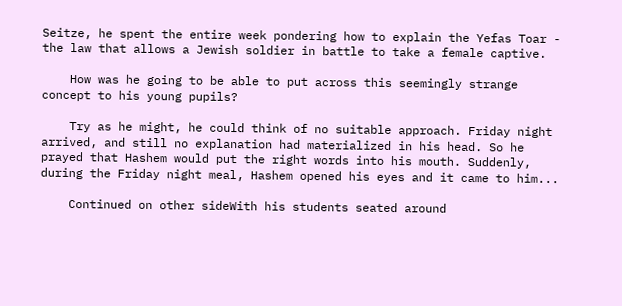Seitze, he spent the entire week pondering how to explain the Yefas Toar - the law that allows a Jewish soldier in battle to take a female captive.

    How was he going to be able to put across this seemingly strange concept to his young pupils?

    Try as he might, he could think of no suitable approach. Friday night arrived, and still no explanation had materialized in his head. So he prayed that Hashem would put the right words into his mouth. Suddenly, during the Friday night meal, Hashem opened his eyes and it came to him...

    Continued on other sideWith his students seated around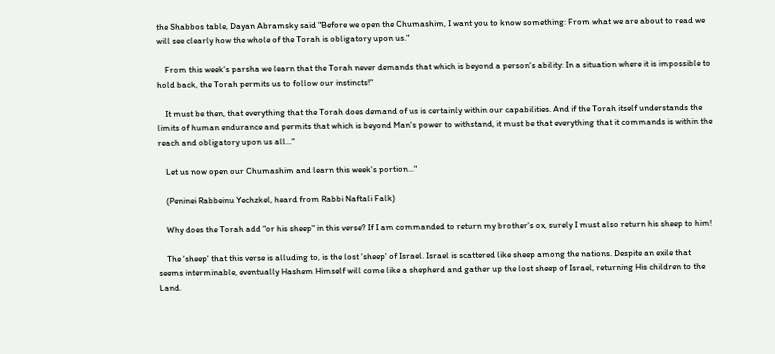the Shabbos table, Dayan Abramsky said "Before we open the Chumashim, I want you to know something: From what we are about to read we will see clearly how the whole of the Torah is obligatory upon us."

    From this week's parsha we learn that the Torah never demands that which is beyond a person's ability: In a situation where it is impossible to hold back, the Torah permits us to follow our instincts!"

    It must be then, that everything that the Torah does demand of us is certainly within our capabilities. And if the Torah itself understands the limits of human endurance and permits that which is beyond Man's power to withstand, it must be that everything that it commands is within the reach and obligatory upon us all..."

    Let us now open our Chumashim and learn this week's portion..."

    (Peninei Rabbeinu Yechzkel, heard from Rabbi Naftali Falk)

    Why does the Torah add "or his sheep" in this verse? If I am commanded to return my brother's ox, surely I must also return his sheep to him!

    The 'sheep' that this verse is alluding to, is the lost 'sheep' of Israel. Israel is scattered like sheep among the nations. Despite an exile that seems interminable, eventually Hashem Himself will come like a shepherd and gather up the lost sheep of Israel, returning His children to the Land.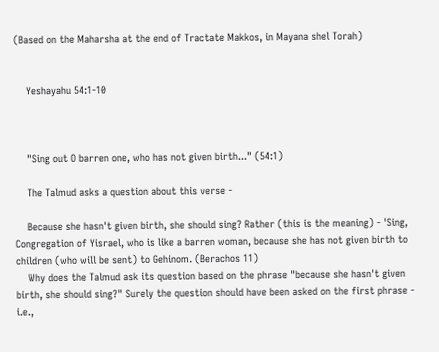(Based on the Maharsha at the end of Tractate Makkos, in Mayana shel Torah)


    Yeshayahu 54:1-10



    "Sing out O barren one, who has not given birth..." (54:1)

    The Talmud asks a question about this verse -

    Because she hasn't given birth, she should sing? Rather (this is the meaning) - 'Sing, Congregation of Yisrael, who is like a barren woman, because she has not given birth to children (who will be sent) to Gehinom. (Berachos 11)
    Why does the Talmud ask its question based on the phrase "because she hasn't given birth, she should sing?" Surely the question should have been asked on the first phrase - i.e.,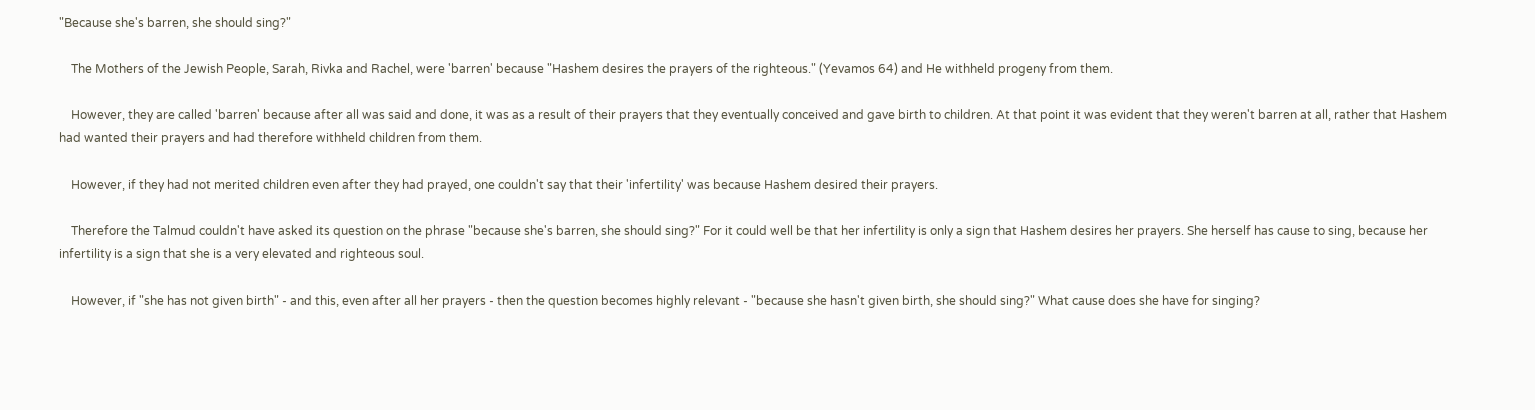"Because she's barren, she should sing?"

    The Mothers of the Jewish People, Sarah, Rivka and Rachel, were 'barren' because "Hashem desires the prayers of the righteous." (Yevamos 64) and He withheld progeny from them.

    However, they are called 'barren' because after all was said and done, it was as a result of their prayers that they eventually conceived and gave birth to children. At that point it was evident that they weren't barren at all, rather that Hashem had wanted their prayers and had therefore withheld children from them.

    However, if they had not merited children even after they had prayed, one couldn't say that their 'infertility' was because Hashem desired their prayers.

    Therefore the Talmud couldn't have asked its question on the phrase "because she's barren, she should sing?" For it could well be that her infertility is only a sign that Hashem desires her prayers. She herself has cause to sing, because her infertility is a sign that she is a very elevated and righteous soul.

    However, if "she has not given birth" - and this, even after all her prayers - then the question becomes highly relevant - "because she hasn't given birth, she should sing?" What cause does she have for singing?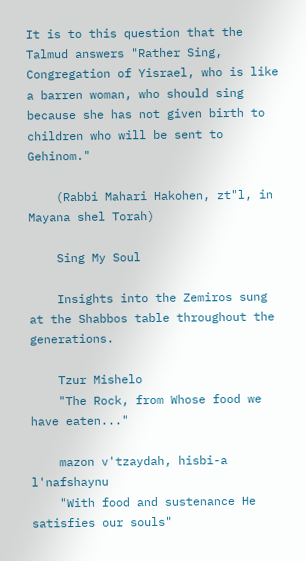It is to this question that the Talmud answers "Rather Sing, Congregation of Yisrael, who is like a barren woman, who should sing because she has not given birth to children who will be sent to Gehinom."

    (Rabbi Mahari Hakohen, zt"l, in Mayana shel Torah)

    Sing My Soul

    Insights into the Zemiros sung at the Shabbos table throughout the generations.

    Tzur Mishelo
    "The Rock, from Whose food we have eaten..."

    mazon v'tzaydah, hisbi-a l'nafshaynu
    "With food and sustenance He satisfies our souls"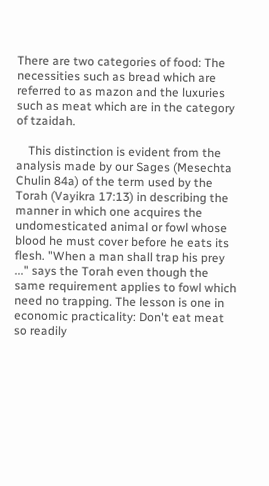There are two categories of food: The necessities such as bread which are referred to as mazon and the luxuries such as meat which are in the category of tzaidah.

    This distinction is evident from the analysis made by our Sages (Mesechta Chulin 84a) of the term used by the Torah (Vayikra 17:13) in describing the manner in which one acquires the undomesticated animal or fowl whose blood he must cover before he eats its flesh. "When a man shall trap his prey ..." says the Torah even though the same requirement applies to fowl which need no trapping. The lesson is one in economic practicality: Don't eat meat so readily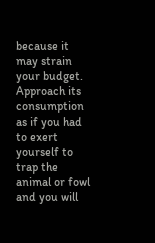because it may strain your budget. Approach its consumption as if you had to exert yourself to trap the animal or fowl and you will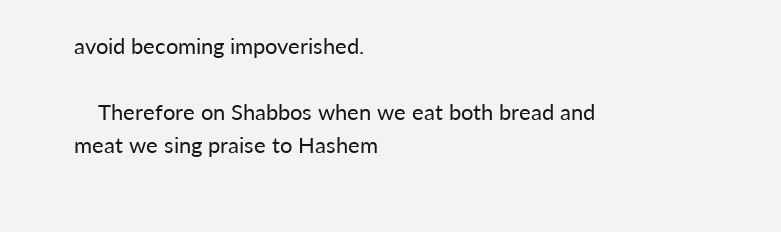avoid becoming impoverished.

    Therefore on Shabbos when we eat both bread and meat we sing praise to Hashem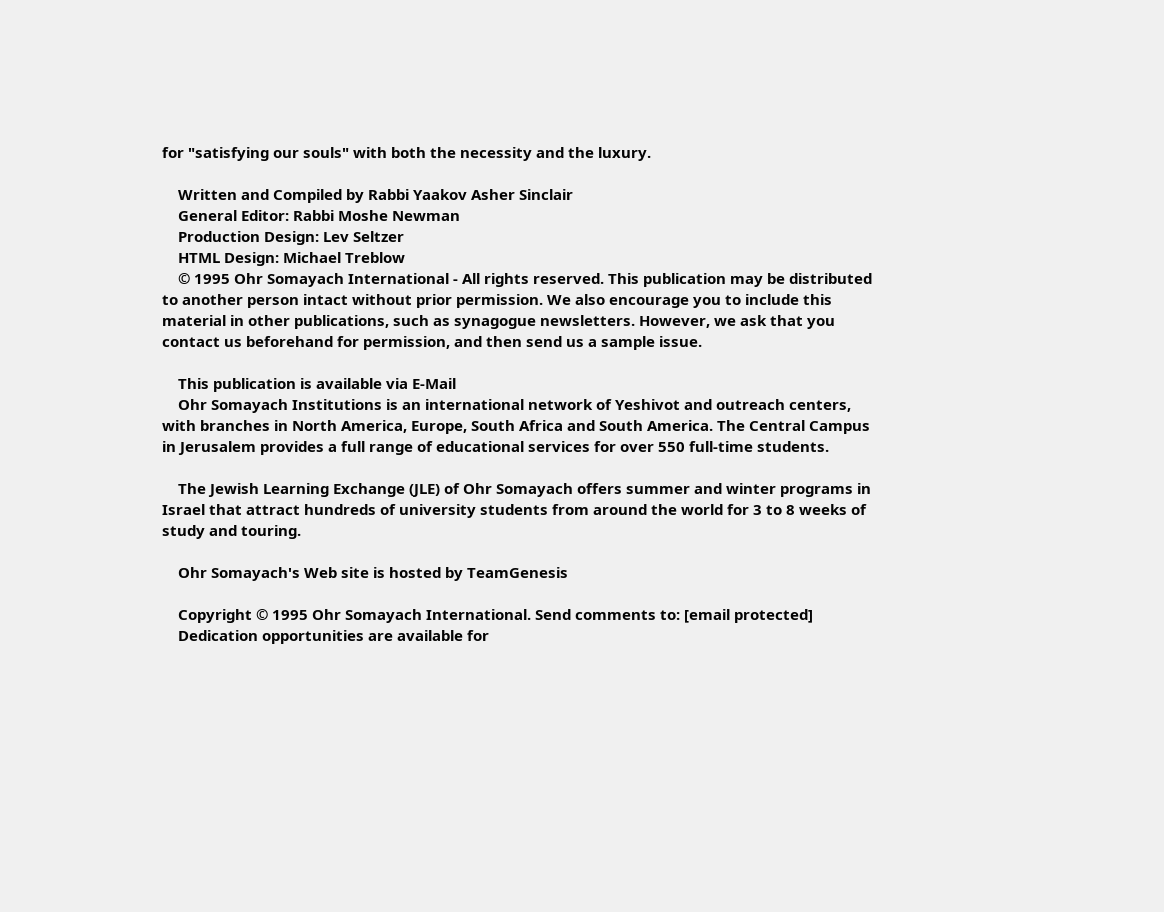for "satisfying our souls" with both the necessity and the luxury.

    Written and Compiled by Rabbi Yaakov Asher Sinclair
    General Editor: Rabbi Moshe Newman
    Production Design: Lev Seltzer
    HTML Design: Michael Treblow
    © 1995 Ohr Somayach International - All rights reserved. This publication may be distributed to another person intact without prior permission. We also encourage you to include this material in other publications, such as synagogue newsletters. However, we ask that you contact us beforehand for permission, and then send us a sample issue.

    This publication is available via E-Mail
    Ohr Somayach Institutions is an international network of Yeshivot and outreach centers, with branches in North America, Europe, South Africa and South America. The Central Campus in Jerusalem provides a full range of educational services for over 550 full-time students.

    The Jewish Learning Exchange (JLE) of Ohr Somayach offers summer and winter programs in Israel that attract hundreds of university students from around the world for 3 to 8 weeks of study and touring.

    Ohr Somayach's Web site is hosted by TeamGenesis

    Copyright © 1995 Ohr Somayach International. Send comments to: [email protected]
    Dedication opportunities are available for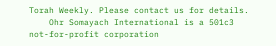Torah Weekly. Please contact us for details.
    Ohr Somayach International is a 501c3 not-for-profit corporation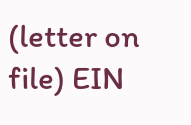(letter on file) EIN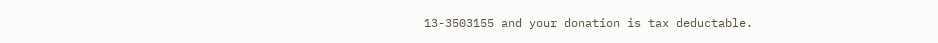13-3503155 and your donation is tax deductable.